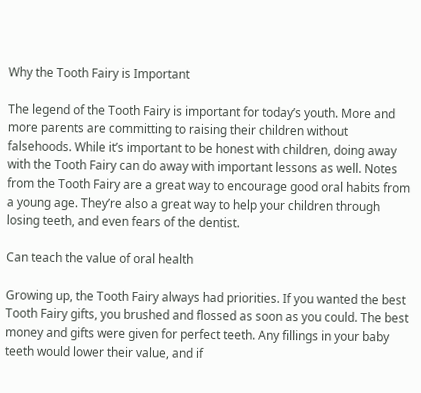Why the Tooth Fairy is Important

The legend of the Tooth Fairy is important for today’s youth. More and more parents are committing to raising their children without falsehoods. While it’s important to be honest with children, doing away with the Tooth Fairy can do away with important lessons as well. Notes from the Tooth Fairy are a great way to encourage good oral habits from a young age. They’re also a great way to help your children through losing teeth, and even fears of the dentist.

Can teach the value of oral health

Growing up, the Tooth Fairy always had priorities. If you wanted the best Tooth Fairy gifts, you brushed and flossed as soon as you could. The best money and gifts were given for perfect teeth. Any fillings in your baby teeth would lower their value, and if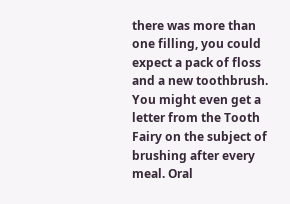there was more than one filling, you could expect a pack of floss and a new toothbrush. You might even get a letter from the Tooth Fairy on the subject of brushing after every meal. Oral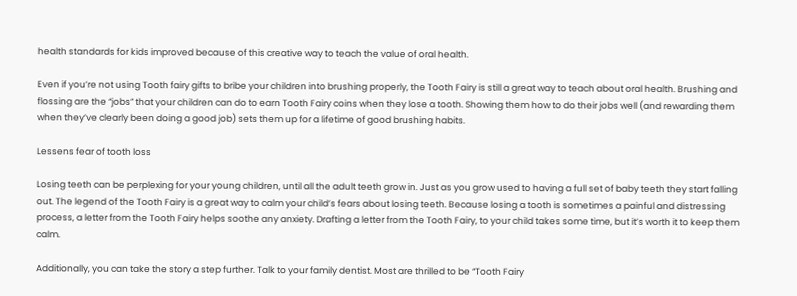health standards for kids improved because of this creative way to teach the value of oral health.

Even if you’re not using Tooth fairy gifts to bribe your children into brushing properly, the Tooth Fairy is still a great way to teach about oral health. Brushing and flossing are the “jobs” that your children can do to earn Tooth Fairy coins when they lose a tooth. Showing them how to do their jobs well (and rewarding them when they’ve clearly been doing a good job) sets them up for a lifetime of good brushing habits.

Lessens fear of tooth loss

Losing teeth can be perplexing for your young children, until all the adult teeth grow in. Just as you grow used to having a full set of baby teeth they start falling out. The legend of the Tooth Fairy is a great way to calm your child’s fears about losing teeth. Because losing a tooth is sometimes a painful and distressing process, a letter from the Tooth Fairy helps soothe any anxiety. Drafting a letter from the Tooth Fairy, to your child takes some time, but it’s worth it to keep them calm.

Additionally, you can take the story a step further. Talk to your family dentist. Most are thrilled to be “Tooth Fairy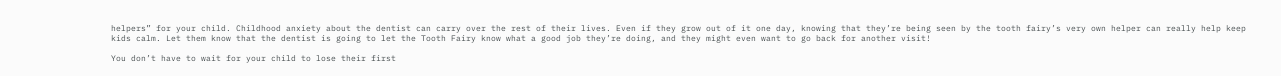helpers” for your child. Childhood anxiety about the dentist can carry over the rest of their lives. Even if they grow out of it one day, knowing that they’re being seen by the tooth fairy’s very own helper can really help keep kids calm. Let them know that the dentist is going to let the Tooth Fairy know what a good job they’re doing, and they might even want to go back for another visit!

You don’t have to wait for your child to lose their first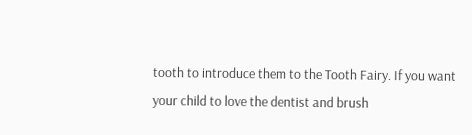tooth to introduce them to the Tooth Fairy. If you want your child to love the dentist and brush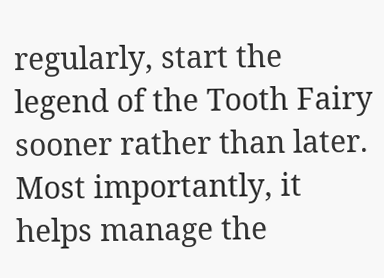regularly, start the legend of the Tooth Fairy sooner rather than later. Most importantly, it helps manage the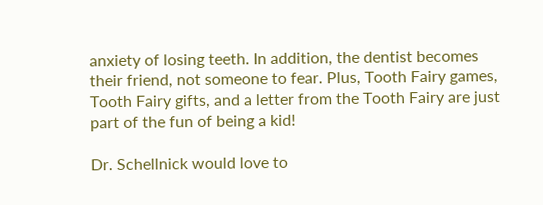anxiety of losing teeth. In addition, the dentist becomes their friend, not someone to fear. Plus, Tooth Fairy games, Tooth Fairy gifts, and a letter from the Tooth Fairy are just part of the fun of being a kid!

Dr. Schellnick would love to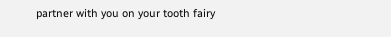partner with you on your tooth fairy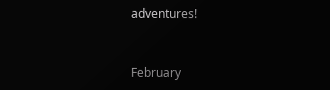adventures!


February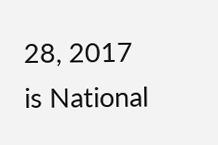28, 2017 is National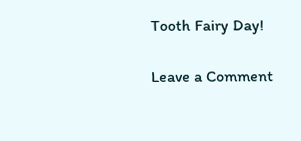Tooth Fairy Day!

Leave a Comment